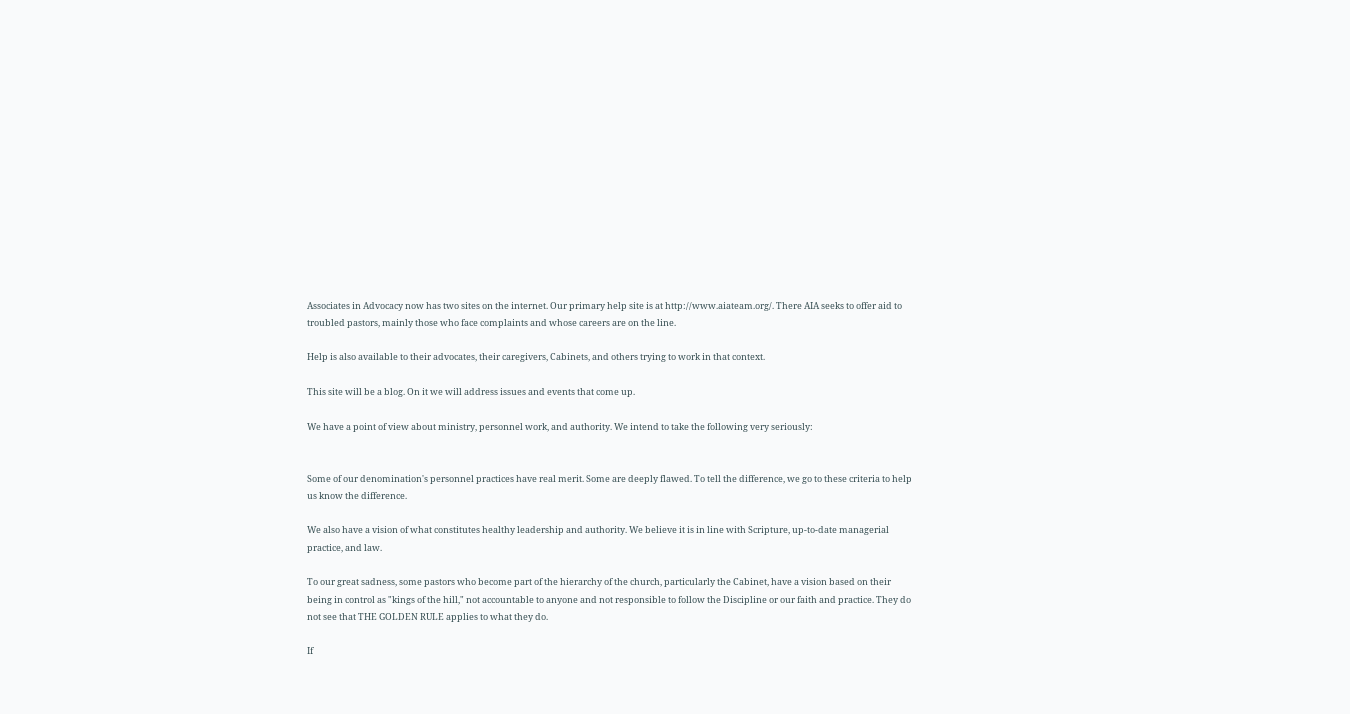Associates in Advocacy now has two sites on the internet. Our primary help site is at http://www.aiateam.org/. There AIA seeks to offer aid to troubled pastors, mainly those who face complaints and whose careers are on the line.

Help is also available to their advocates, their caregivers, Cabinets, and others trying to work in that context.

This site will be a blog. On it we will address issues and events that come up.

We have a point of view about ministry, personnel work, and authority. We intend to take the following very seriously:


Some of our denomination's personnel practices have real merit. Some are deeply flawed. To tell the difference, we go to these criteria to help us know the difference.

We also have a vision of what constitutes healthy leadership and authority. We believe it is in line with Scripture, up-to-date managerial practice, and law.

To our great sadness, some pastors who become part of the hierarchy of the church, particularly the Cabinet, have a vision based on their being in control as "kings of the hill," not accountable to anyone and not responsible to follow the Discipline or our faith and practice. They do not see that THE GOLDEN RULE applies to what they do.

If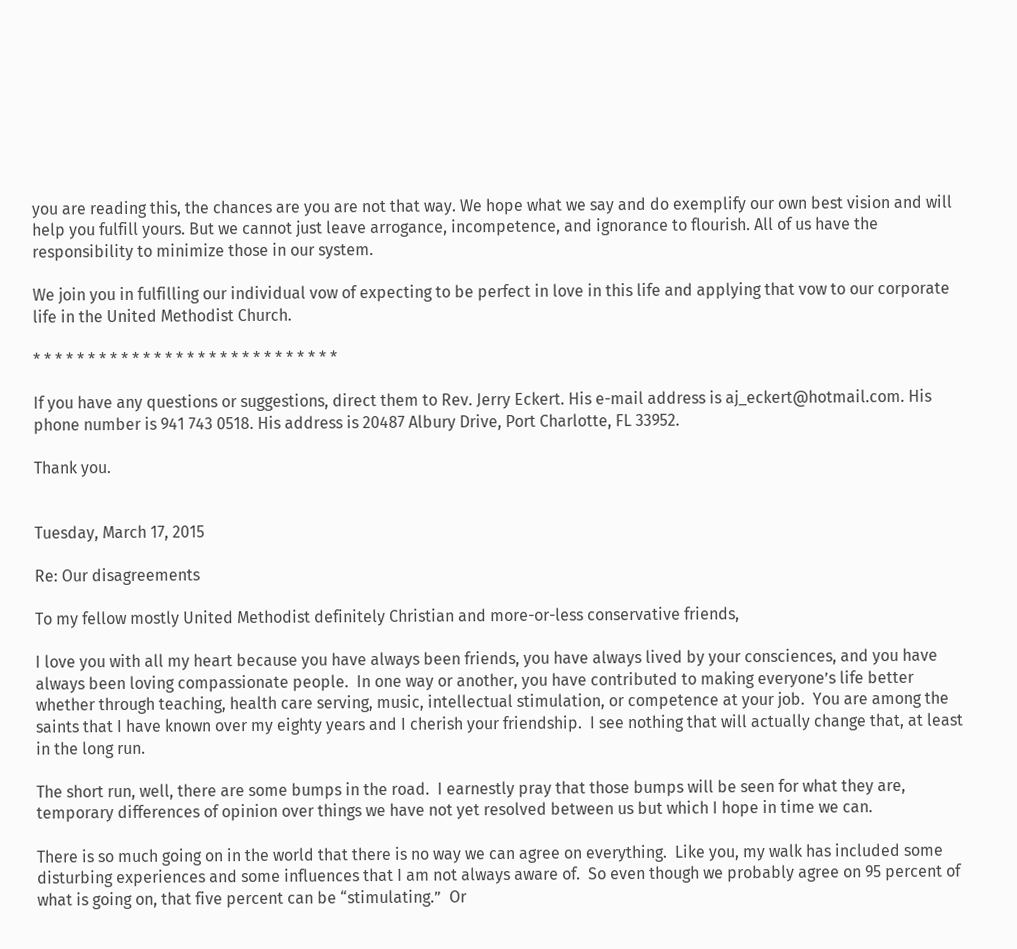you are reading this, the chances are you are not that way. We hope what we say and do exemplify our own best vision and will help you fulfill yours. But we cannot just leave arrogance, incompetence, and ignorance to flourish. All of us have the responsibility to minimize those in our system.

We join you in fulfilling our individual vow of expecting to be perfect in love in this life and applying that vow to our corporate life in the United Methodist Church.

* * * * * * * * * * * * * * * * * * * * * * * * * * * *

If you have any questions or suggestions, direct them to Rev. Jerry Eckert. His e-mail address is aj_eckert@hotmail.com. His phone number is 941 743 0518. His address is 20487 Albury Drive, Port Charlotte, FL 33952.

Thank you.


Tuesday, March 17, 2015

Re: Our disagreements

To my fellow mostly United Methodist definitely Christian and more-or-less conservative friends,

I love you with all my heart because you have always been friends, you have always lived by your consciences, and you have always been loving compassionate people.  In one way or another, you have contributed to making everyone’s life better whether through teaching, health care serving, music, intellectual stimulation, or competence at your job.  You are among the saints that I have known over my eighty years and I cherish your friendship.  I see nothing that will actually change that, at least in the long run.

The short run, well, there are some bumps in the road.  I earnestly pray that those bumps will be seen for what they are, temporary differences of opinion over things we have not yet resolved between us but which I hope in time we can.

There is so much going on in the world that there is no way we can agree on everything.  Like you, my walk has included some disturbing experiences and some influences that I am not always aware of.  So even though we probably agree on 95 percent of what is going on, that five percent can be “stimulating.”  Or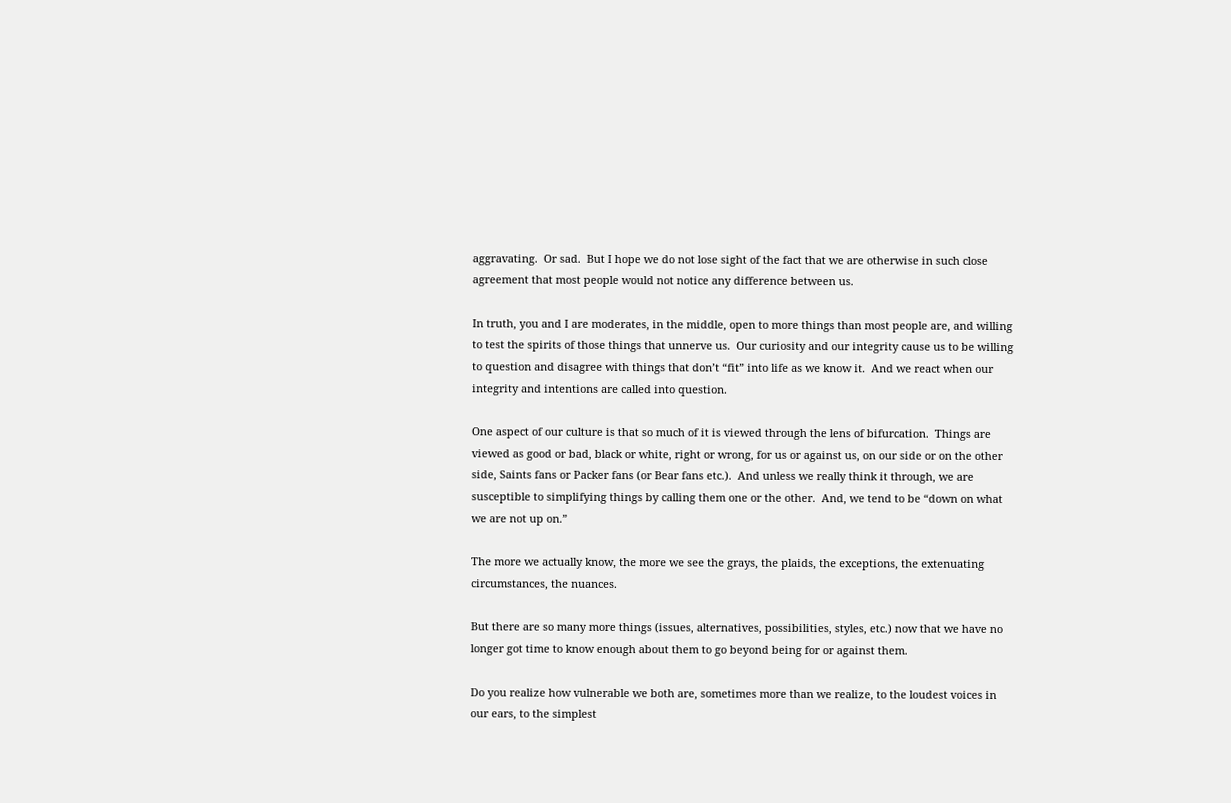aggravating.  Or sad.  But I hope we do not lose sight of the fact that we are otherwise in such close agreement that most people would not notice any difference between us.

In truth, you and I are moderates, in the middle, open to more things than most people are, and willing to test the spirits of those things that unnerve us.  Our curiosity and our integrity cause us to be willing to question and disagree with things that don’t “fit” into life as we know it.  And we react when our integrity and intentions are called into question.

One aspect of our culture is that so much of it is viewed through the lens of bifurcation.  Things are viewed as good or bad, black or white, right or wrong, for us or against us, on our side or on the other side, Saints fans or Packer fans (or Bear fans etc.).  And unless we really think it through, we are susceptible to simplifying things by calling them one or the other.  And, we tend to be “down on what we are not up on.”

The more we actually know, the more we see the grays, the plaids, the exceptions, the extenuating circumstances, the nuances.

But there are so many more things (issues, alternatives, possibilities, styles, etc.) now that we have no longer got time to know enough about them to go beyond being for or against them.

Do you realize how vulnerable we both are, sometimes more than we realize, to the loudest voices in our ears, to the simplest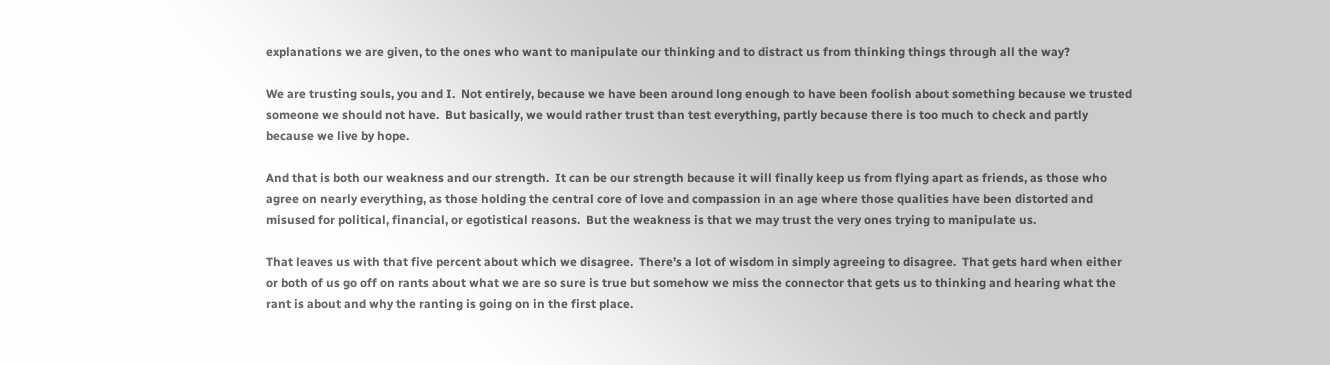explanations we are given, to the ones who want to manipulate our thinking and to distract us from thinking things through all the way?

We are trusting souls, you and I.  Not entirely, because we have been around long enough to have been foolish about something because we trusted someone we should not have.  But basically, we would rather trust than test everything, partly because there is too much to check and partly because we live by hope.

And that is both our weakness and our strength.  It can be our strength because it will finally keep us from flying apart as friends, as those who agree on nearly everything, as those holding the central core of love and compassion in an age where those qualities have been distorted and misused for political, financial, or egotistical reasons.  But the weakness is that we may trust the very ones trying to manipulate us.

That leaves us with that five percent about which we disagree.  There’s a lot of wisdom in simply agreeing to disagree.  That gets hard when either or both of us go off on rants about what we are so sure is true but somehow we miss the connector that gets us to thinking and hearing what the rant is about and why the ranting is going on in the first place.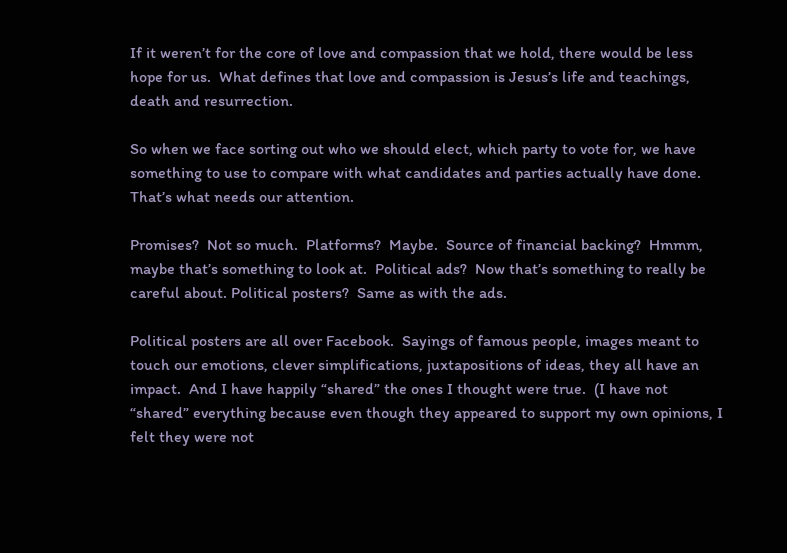If it weren’t for the core of love and compassion that we hold, there would be less hope for us.  What defines that love and compassion is Jesus’s life and teachings, death and resurrection.

So when we face sorting out who we should elect, which party to vote for, we have something to use to compare with what candidates and parties actually have done.  That’s what needs our attention.

Promises?  Not so much.  Platforms?  Maybe.  Source of financial backing?  Hmmm, maybe that’s something to look at.  Political ads?  Now that’s something to really be careful about. Political posters?  Same as with the ads.

Political posters are all over Facebook.  Sayings of famous people, images meant to touch our emotions, clever simplifications, juxtapositions of ideas, they all have an impact.  And I have happily “shared” the ones I thought were true.  (I have not “shared” everything because even though they appeared to support my own opinions, I felt they were not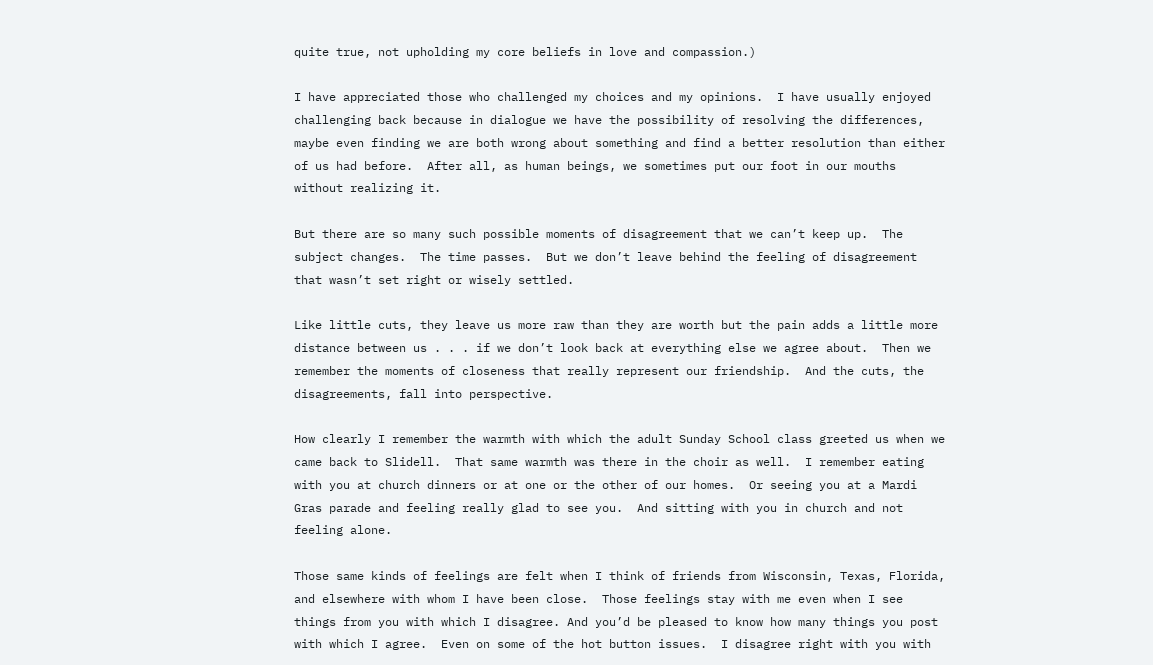quite true, not upholding my core beliefs in love and compassion.)

I have appreciated those who challenged my choices and my opinions.  I have usually enjoyed challenging back because in dialogue we have the possibility of resolving the differences, maybe even finding we are both wrong about something and find a better resolution than either of us had before.  After all, as human beings, we sometimes put our foot in our mouths without realizing it.

But there are so many such possible moments of disagreement that we can’t keep up.  The subject changes.  The time passes.  But we don’t leave behind the feeling of disagreement that wasn’t set right or wisely settled.

Like little cuts, they leave us more raw than they are worth but the pain adds a little more distance between us . . . if we don’t look back at everything else we agree about.  Then we remember the moments of closeness that really represent our friendship.  And the cuts, the disagreements, fall into perspective.

How clearly I remember the warmth with which the adult Sunday School class greeted us when we came back to Slidell.  That same warmth was there in the choir as well.  I remember eating with you at church dinners or at one or the other of our homes.  Or seeing you at a Mardi Gras parade and feeling really glad to see you.  And sitting with you in church and not feeling alone.

Those same kinds of feelings are felt when I think of friends from Wisconsin, Texas, Florida, and elsewhere with whom I have been close.  Those feelings stay with me even when I see things from you with which I disagree. And you’d be pleased to know how many things you post with which I agree.  Even on some of the hot button issues.  I disagree right with you with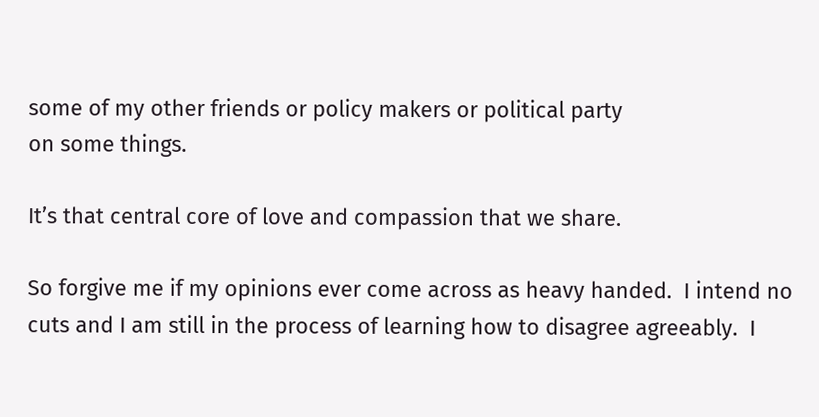some of my other friends or policy makers or political party
on some things.

It’s that central core of love and compassion that we share.

So forgive me if my opinions ever come across as heavy handed.  I intend no cuts and I am still in the process of learning how to disagree agreeably.  I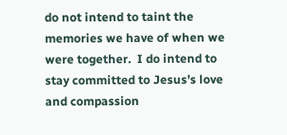do not intend to taint the memories we have of when we were together.  I do intend to stay committed to Jesus’s love and compassion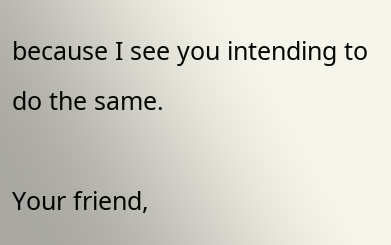because I see you intending to do the same.

Your friend,